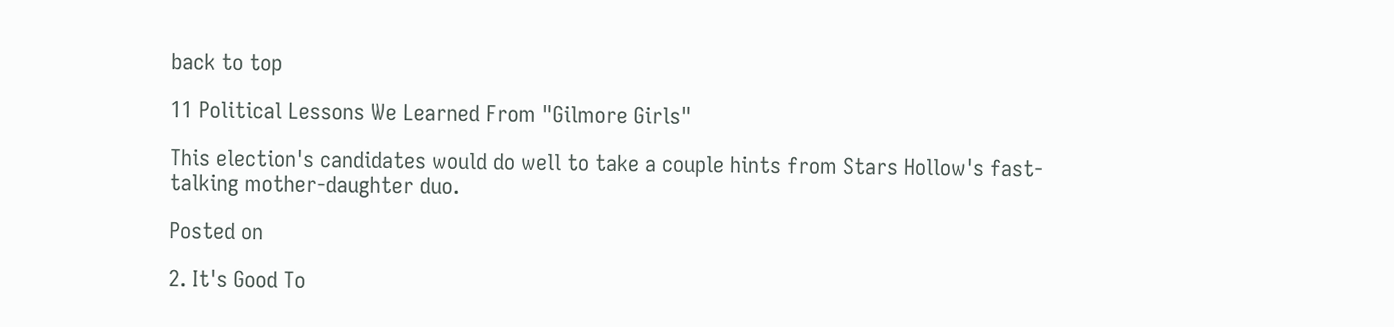back to top

11 Political Lessons We Learned From "Gilmore Girls"

This election's candidates would do well to take a couple hints from Stars Hollow's fast-talking mother-daughter duo.

Posted on

2. It's Good To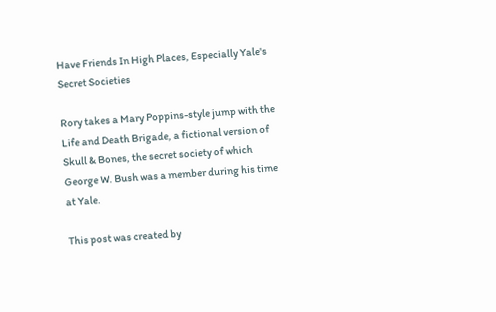Have Friends In High Places, Especially Yale's Secret Societies

Rory takes a Mary Poppins-style jump with the Life and Death Brigade, a fictional version of Skull & Bones, the secret society of which George W. Bush was a member during his time at Yale.

This post was created by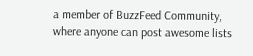a member of BuzzFeed Community, where anyone can post awesome lists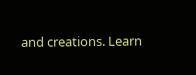and creations. Learn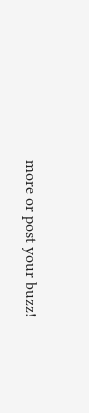more or post your buzz!